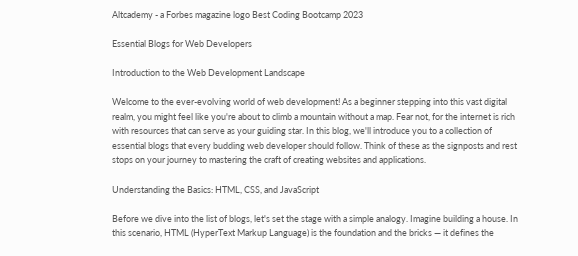Altcademy - a Forbes magazine logo Best Coding Bootcamp 2023

Essential Blogs for Web Developers

Introduction to the Web Development Landscape

Welcome to the ever-evolving world of web development! As a beginner stepping into this vast digital realm, you might feel like you're about to climb a mountain without a map. Fear not, for the internet is rich with resources that can serve as your guiding star. In this blog, we'll introduce you to a collection of essential blogs that every budding web developer should follow. Think of these as the signposts and rest stops on your journey to mastering the craft of creating websites and applications.

Understanding the Basics: HTML, CSS, and JavaScript

Before we dive into the list of blogs, let's set the stage with a simple analogy. Imagine building a house. In this scenario, HTML (HyperText Markup Language) is the foundation and the bricks — it defines the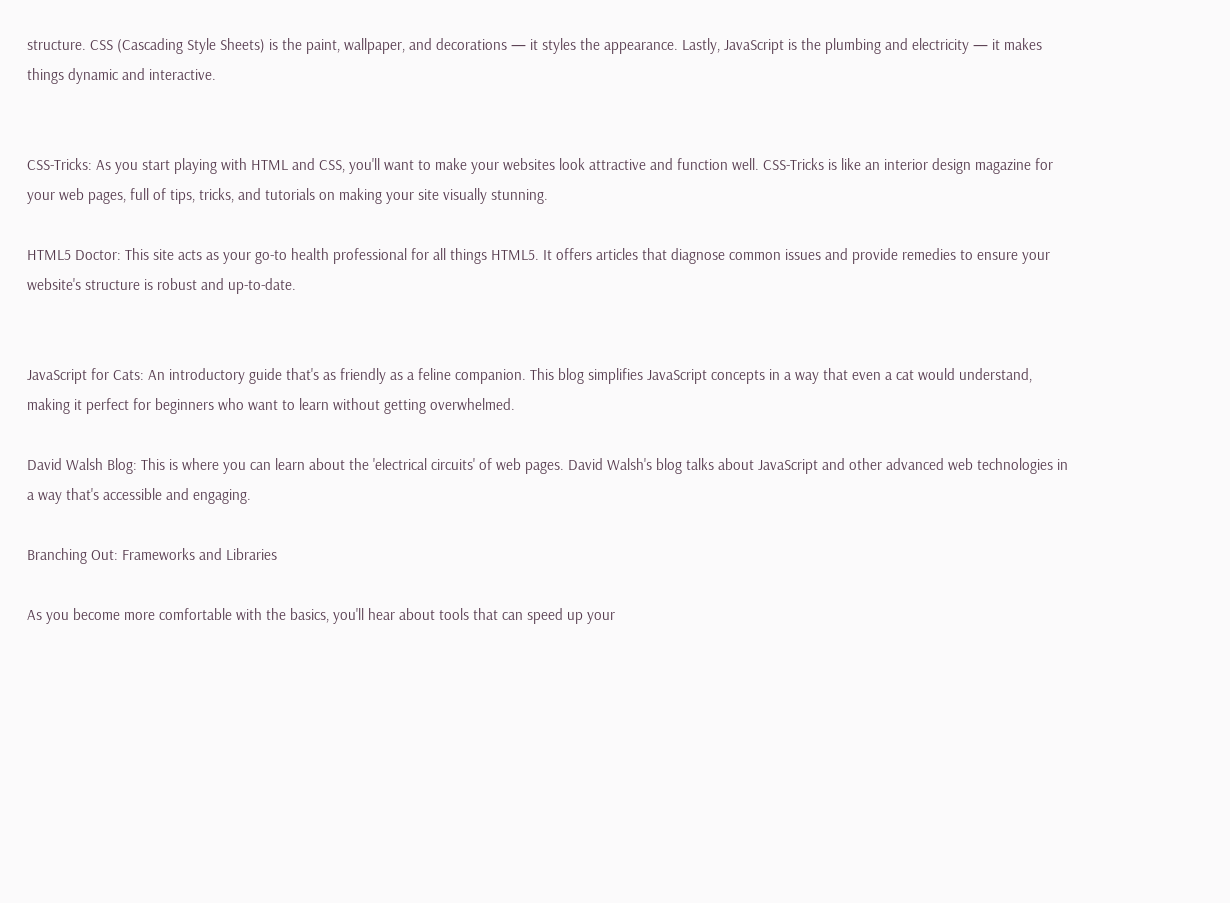structure. CSS (Cascading Style Sheets) is the paint, wallpaper, and decorations — it styles the appearance. Lastly, JavaScript is the plumbing and electricity — it makes things dynamic and interactive.


CSS-Tricks: As you start playing with HTML and CSS, you'll want to make your websites look attractive and function well. CSS-Tricks is like an interior design magazine for your web pages, full of tips, tricks, and tutorials on making your site visually stunning.

HTML5 Doctor: This site acts as your go-to health professional for all things HTML5. It offers articles that diagnose common issues and provide remedies to ensure your website's structure is robust and up-to-date.


JavaScript for Cats: An introductory guide that's as friendly as a feline companion. This blog simplifies JavaScript concepts in a way that even a cat would understand, making it perfect for beginners who want to learn without getting overwhelmed.

David Walsh Blog: This is where you can learn about the 'electrical circuits' of web pages. David Walsh's blog talks about JavaScript and other advanced web technologies in a way that's accessible and engaging.

Branching Out: Frameworks and Libraries

As you become more comfortable with the basics, you'll hear about tools that can speed up your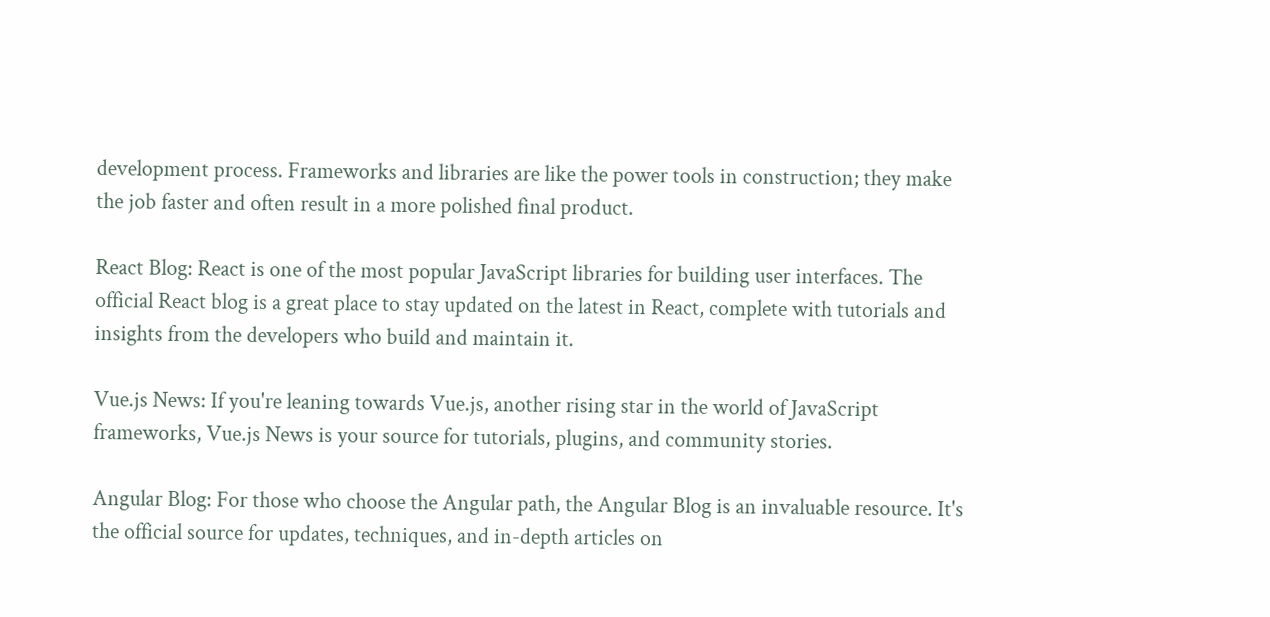development process. Frameworks and libraries are like the power tools in construction; they make the job faster and often result in a more polished final product.

React Blog: React is one of the most popular JavaScript libraries for building user interfaces. The official React blog is a great place to stay updated on the latest in React, complete with tutorials and insights from the developers who build and maintain it.

Vue.js News: If you're leaning towards Vue.js, another rising star in the world of JavaScript frameworks, Vue.js News is your source for tutorials, plugins, and community stories.

Angular Blog: For those who choose the Angular path, the Angular Blog is an invaluable resource. It's the official source for updates, techniques, and in-depth articles on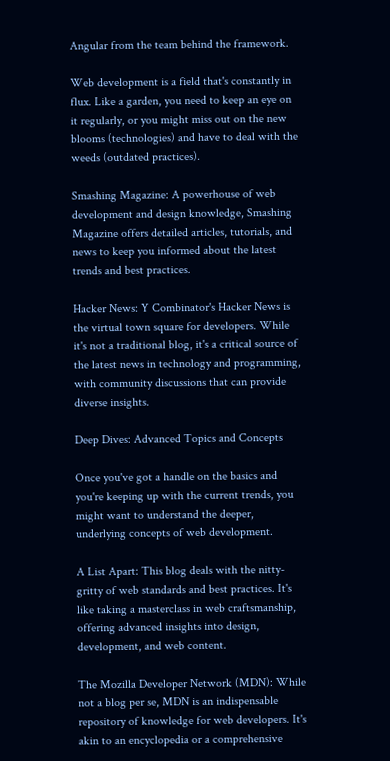Angular from the team behind the framework.

Web development is a field that's constantly in flux. Like a garden, you need to keep an eye on it regularly, or you might miss out on the new blooms (technologies) and have to deal with the weeds (outdated practices).

Smashing Magazine: A powerhouse of web development and design knowledge, Smashing Magazine offers detailed articles, tutorials, and news to keep you informed about the latest trends and best practices.

Hacker News: Y Combinator's Hacker News is the virtual town square for developers. While it's not a traditional blog, it's a critical source of the latest news in technology and programming, with community discussions that can provide diverse insights.

Deep Dives: Advanced Topics and Concepts

Once you've got a handle on the basics and you're keeping up with the current trends, you might want to understand the deeper, underlying concepts of web development.

A List Apart: This blog deals with the nitty-gritty of web standards and best practices. It's like taking a masterclass in web craftsmanship, offering advanced insights into design, development, and web content.

The Mozilla Developer Network (MDN): While not a blog per se, MDN is an indispensable repository of knowledge for web developers. It's akin to an encyclopedia or a comprehensive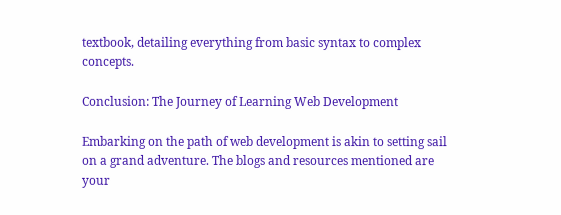textbook, detailing everything from basic syntax to complex concepts.

Conclusion: The Journey of Learning Web Development

Embarking on the path of web development is akin to setting sail on a grand adventure. The blogs and resources mentioned are your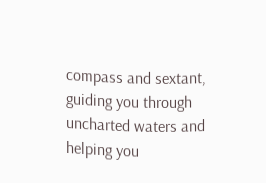compass and sextant, guiding you through uncharted waters and helping you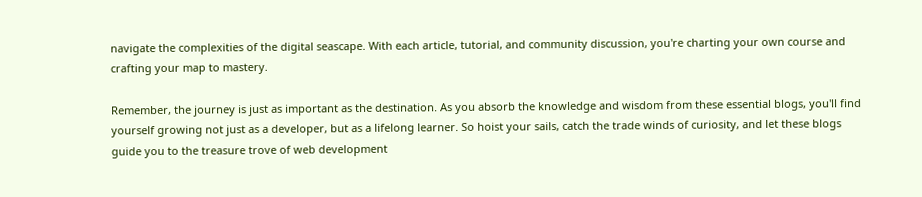navigate the complexities of the digital seascape. With each article, tutorial, and community discussion, you're charting your own course and crafting your map to mastery.

Remember, the journey is just as important as the destination. As you absorb the knowledge and wisdom from these essential blogs, you'll find yourself growing not just as a developer, but as a lifelong learner. So hoist your sails, catch the trade winds of curiosity, and let these blogs guide you to the treasure trove of web development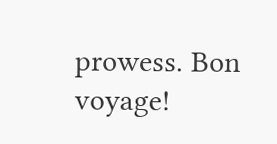prowess. Bon voyage!